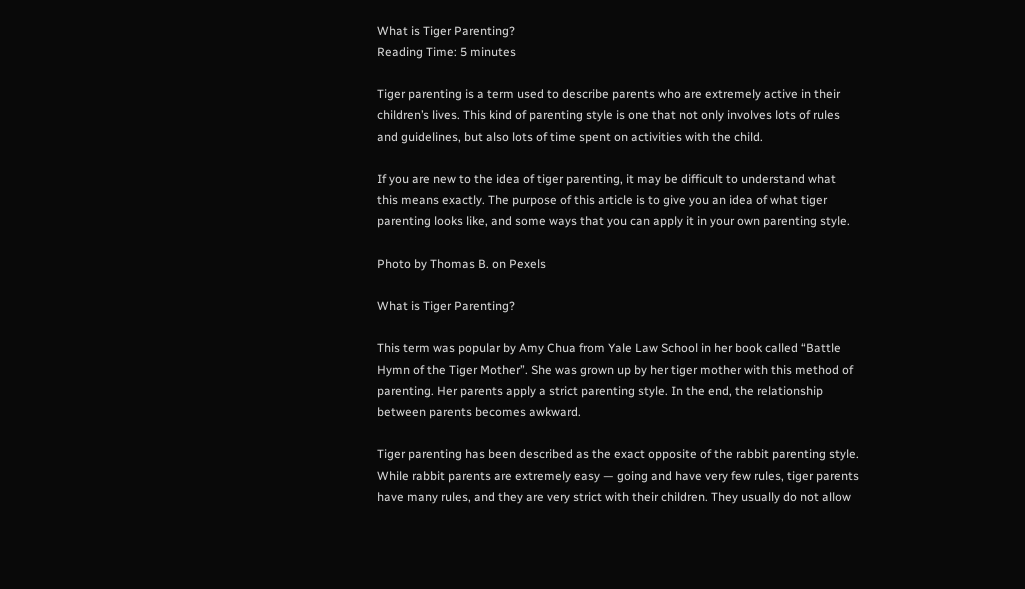What is Tiger Parenting?
Reading Time: 5 minutes

Tiger parenting is a term used to describe parents who are extremely active in their children’s lives. This kind of parenting style is one that not only involves lots of rules and guidelines, but also lots of time spent on activities with the child.

If you are new to the idea of tiger parenting, it may be difficult to understand what this means exactly. The purpose of this article is to give you an idea of what tiger parenting looks like, and some ways that you can apply it in your own parenting style.

Photo by Thomas B. on Pexels

What is Tiger Parenting?

This term was popular by Amy Chua from Yale Law School in her book called “Battle Hymn of the Tiger Mother”. She was grown up by her tiger mother with this method of parenting. Her parents apply a strict parenting style. In the end, the relationship between parents becomes awkward.

Tiger parenting has been described as the exact opposite of the rabbit parenting style. While rabbit parents are extremely easy — going and have very few rules, tiger parents have many rules, and they are very strict with their children. They usually do not allow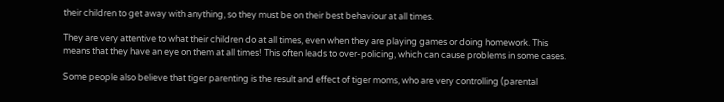their children to get away with anything, so they must be on their best behaviour at all times.

They are very attentive to what their children do at all times, even when they are playing games or doing homework. This means that they have an eye on them at all times! This often leads to over-policing, which can cause problems in some cases.

Some people also believe that tiger parenting is the result and effect of tiger moms, who are very controlling (parental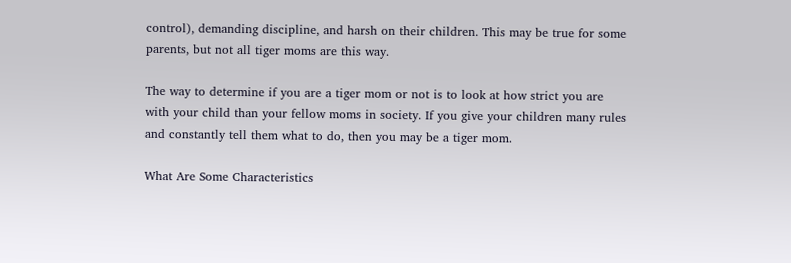control), demanding discipline, and harsh on their children. This may be true for some parents, but not all tiger moms are this way.

The way to determine if you are a tiger mom or not is to look at how strict you are with your child than your fellow moms in society. If you give your children many rules and constantly tell them what to do, then you may be a tiger mom.

What Are Some Characteristics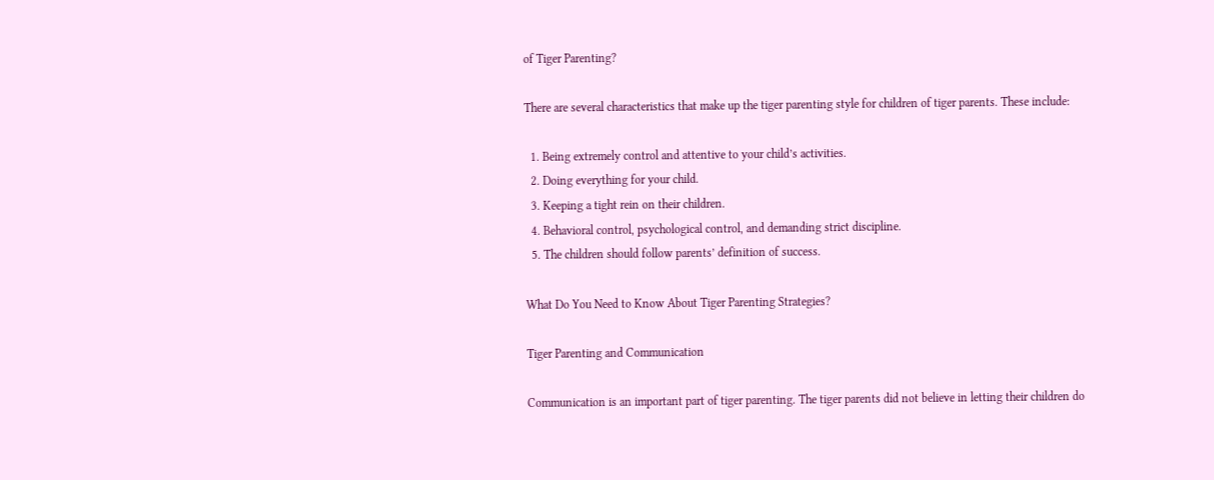of Tiger Parenting?

There are several characteristics that make up the tiger parenting style for children of tiger parents. These include:

  1. Being extremely control and attentive to your child’s activities.
  2. Doing everything for your child.
  3. Keeping a tight rein on their children.
  4. Behavioral control, psychological control, and demanding strict discipline.
  5. The children should follow parents’ definition of success.

What Do You Need to Know About Tiger Parenting Strategies?

Tiger Parenting and Communication

Communication is an important part of tiger parenting. The tiger parents did not believe in letting their children do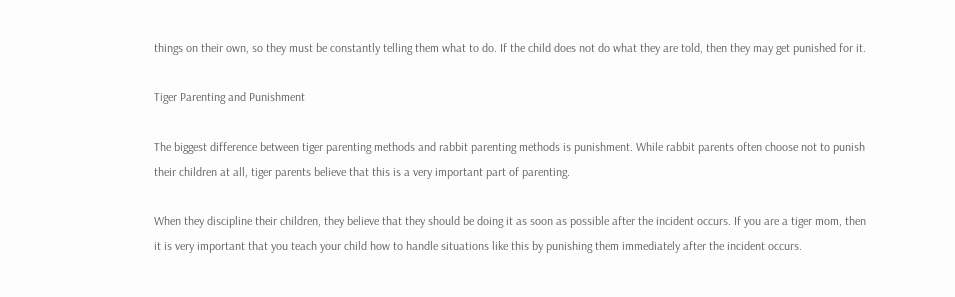things on their own, so they must be constantly telling them what to do. If the child does not do what they are told, then they may get punished for it.

Tiger Parenting and Punishment

The biggest difference between tiger parenting methods and rabbit parenting methods is punishment. While rabbit parents often choose not to punish their children at all, tiger parents believe that this is a very important part of parenting.

When they discipline their children, they believe that they should be doing it as soon as possible after the incident occurs. If you are a tiger mom, then it is very important that you teach your child how to handle situations like this by punishing them immediately after the incident occurs.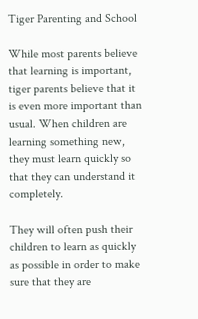Tiger Parenting and School

While most parents believe that learning is important, tiger parents believe that it is even more important than usual. When children are learning something new, they must learn quickly so that they can understand it completely.

They will often push their children to learn as quickly as possible in order to make sure that they are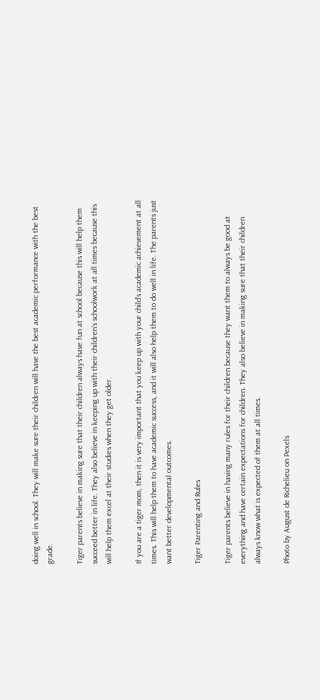doing well in school. They will make sure their children will have the best academic performance with the best grade.

Tiger parents believe in making sure that their children always have fun at school because this will help them succeed better in life. They also believe in keeping up with their children’s schoolwork at all times because this will help them excel at their studies when they get older.

If you are a tiger mom, then it is very important that you keep up with your child’s academic achievement at all times. This will help them to have academic success, and it will also help them to do well in life. The parents just want better developmental outcomes.

Tiger Parenting and Rules

Tiger parents believe in having many rules for their children because they want them to always be good at everything and have certain expectations for children. They also believe in making sure that their children always know what is expected of them at all times.

Photo by August de Richelieu on Pexels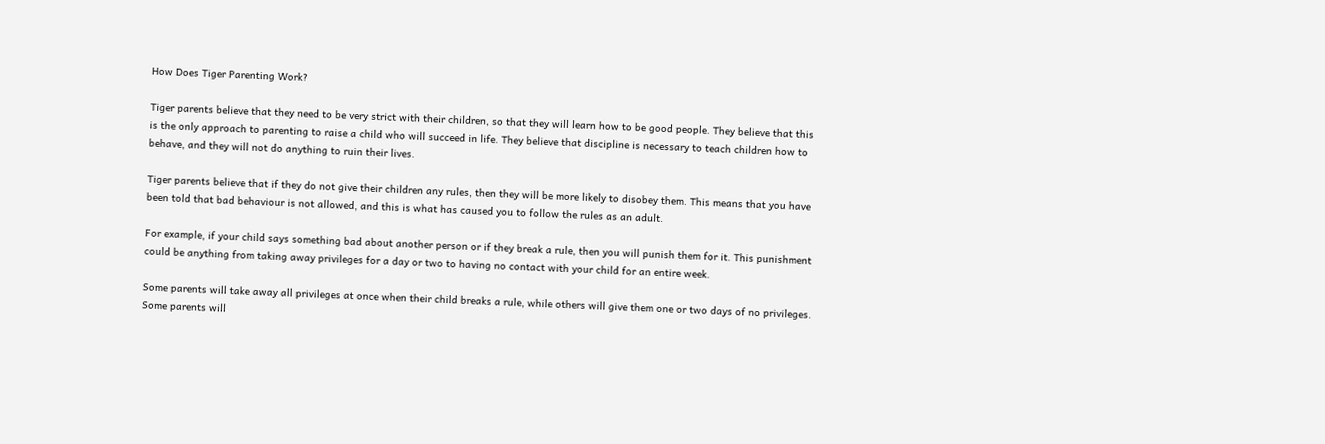How Does Tiger Parenting Work?

Tiger parents believe that they need to be very strict with their children, so that they will learn how to be good people. They believe that this is the only approach to parenting to raise a child who will succeed in life. They believe that discipline is necessary to teach children how to behave, and they will not do anything to ruin their lives.

Tiger parents believe that if they do not give their children any rules, then they will be more likely to disobey them. This means that you have been told that bad behaviour is not allowed, and this is what has caused you to follow the rules as an adult.

For example, if your child says something bad about another person or if they break a rule, then you will punish them for it. This punishment could be anything from taking away privileges for a day or two to having no contact with your child for an entire week.

Some parents will take away all privileges at once when their child breaks a rule, while others will give them one or two days of no privileges. Some parents will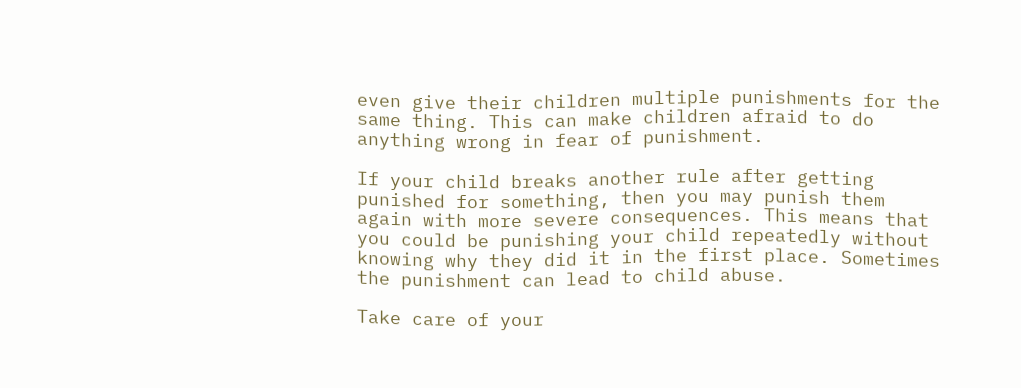even give their children multiple punishments for the same thing. This can make children afraid to do anything wrong in fear of punishment.

If your child breaks another rule after getting punished for something, then you may punish them again with more severe consequences. This means that you could be punishing your child repeatedly without knowing why they did it in the first place. Sometimes the punishment can lead to child abuse.

Take care of your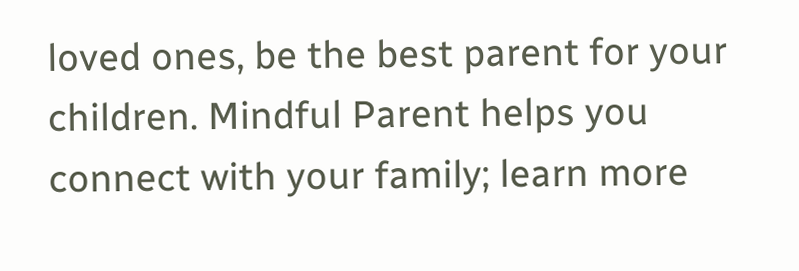loved ones, be the best parent for your children. Mindful Parent helps you connect with your family; learn more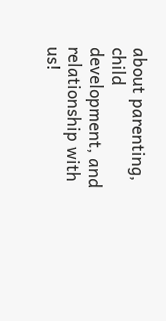about parenting, child development, and relationship with us!